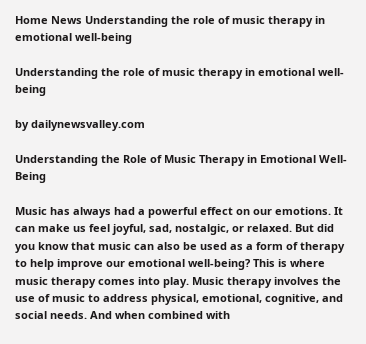Home News Understanding the role of music therapy in emotional well-being

Understanding the role of music therapy in emotional well-being

by dailynewsvalley.com

Understanding the Role of Music Therapy in Emotional Well-Being

Music has always had a powerful effect on our emotions. It can make us feel joyful, sad, nostalgic, or relaxed. But did you know that music can also be used as a form of therapy to help improve our emotional well-being? This is where music therapy comes into play. Music therapy involves the use of music to address physical, emotional, cognitive, and social needs. And when combined with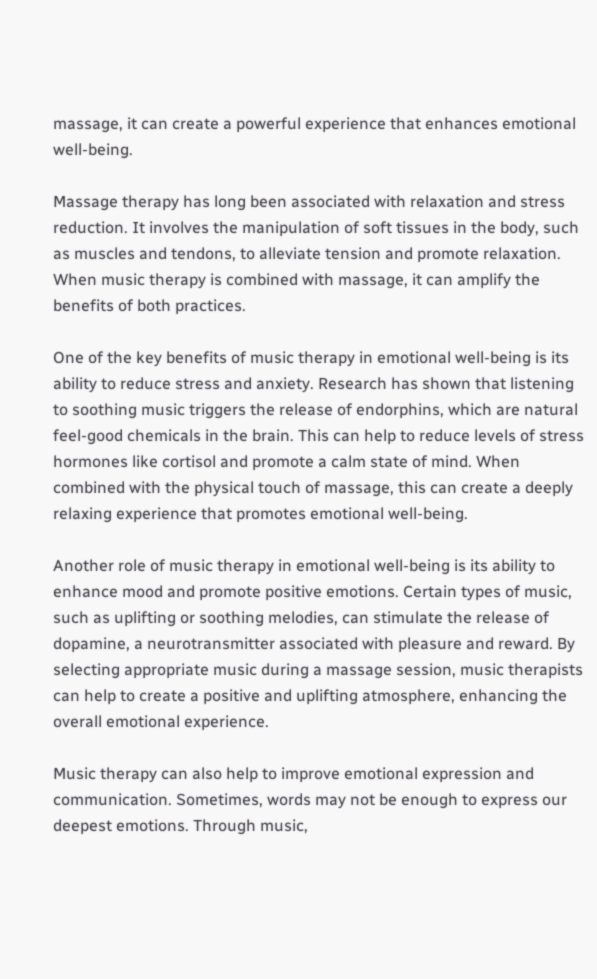massage, it can create a powerful experience that enhances emotional well-being.

Massage therapy has long been associated with relaxation and stress reduction. It involves the manipulation of soft tissues in the body, such as muscles and tendons, to alleviate tension and promote relaxation. When music therapy is combined with massage, it can amplify the benefits of both practices.

One of the key benefits of music therapy in emotional well-being is its ability to reduce stress and anxiety. Research has shown that listening to soothing music triggers the release of endorphins, which are natural feel-good chemicals in the brain. This can help to reduce levels of stress hormones like cortisol and promote a calm state of mind. When combined with the physical touch of massage, this can create a deeply relaxing experience that promotes emotional well-being.

Another role of music therapy in emotional well-being is its ability to enhance mood and promote positive emotions. Certain types of music, such as uplifting or soothing melodies, can stimulate the release of dopamine, a neurotransmitter associated with pleasure and reward. By selecting appropriate music during a massage session, music therapists can help to create a positive and uplifting atmosphere, enhancing the overall emotional experience.

Music therapy can also help to improve emotional expression and communication. Sometimes, words may not be enough to express our deepest emotions. Through music,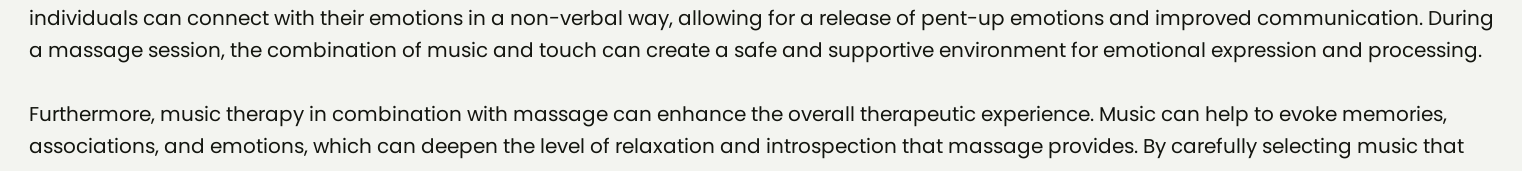individuals can connect with their emotions in a non-verbal way, allowing for a release of pent-up emotions and improved communication. During a massage session, the combination of music and touch can create a safe and supportive environment for emotional expression and processing.

Furthermore, music therapy in combination with massage can enhance the overall therapeutic experience. Music can help to evoke memories, associations, and emotions, which can deepen the level of relaxation and introspection that massage provides. By carefully selecting music that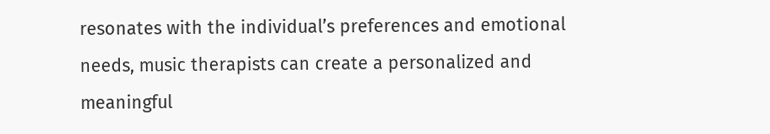resonates with the individual’s preferences and emotional needs, music therapists can create a personalized and meaningful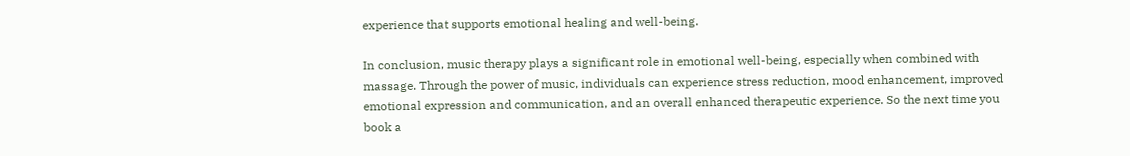experience that supports emotional healing and well-being.

In conclusion, music therapy plays a significant role in emotional well-being, especially when combined with massage. Through the power of music, individuals can experience stress reduction, mood enhancement, improved emotional expression and communication, and an overall enhanced therapeutic experience. So the next time you book a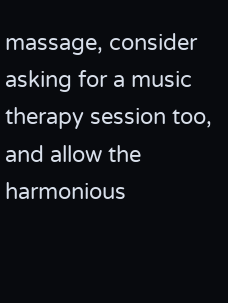massage, consider asking for a music therapy session too, and allow the harmonious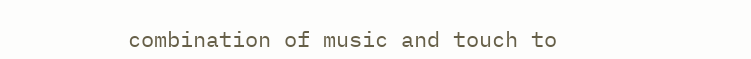combination of music and touch to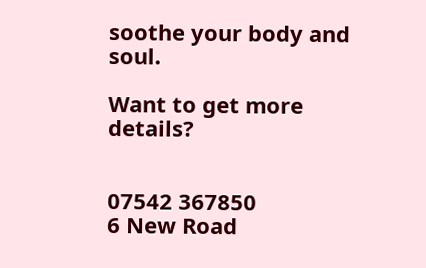soothe your body and soul.

Want to get more details?


07542 367850
6 New Road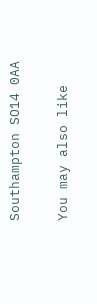Southampton SO14 0AA

You may also like